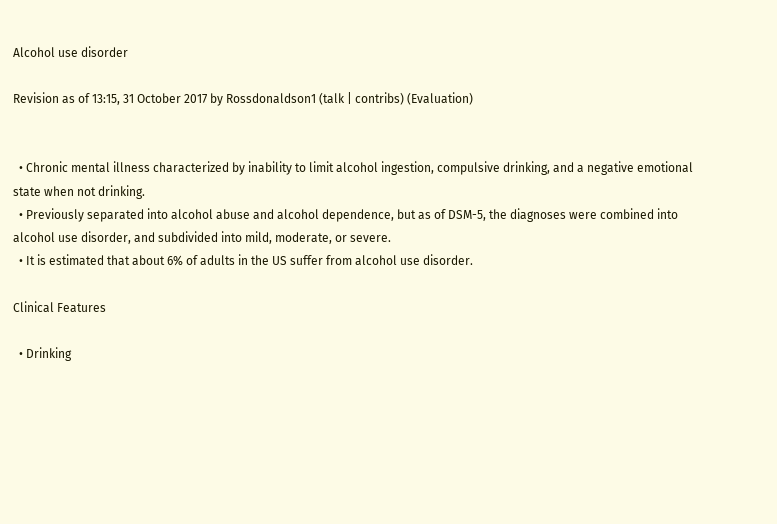Alcohol use disorder

Revision as of 13:15, 31 October 2017 by Rossdonaldson1 (talk | contribs) (Evaluation)


  • Chronic mental illness characterized by inability to limit alcohol ingestion, compulsive drinking, and a negative emotional state when not drinking.
  • Previously separated into alcohol abuse and alcohol dependence, but as of DSM-5, the diagnoses were combined into alcohol use disorder, and subdivided into mild, moderate, or severe.
  • It is estimated that about 6% of adults in the US suffer from alcohol use disorder.

Clinical Features

  • Drinking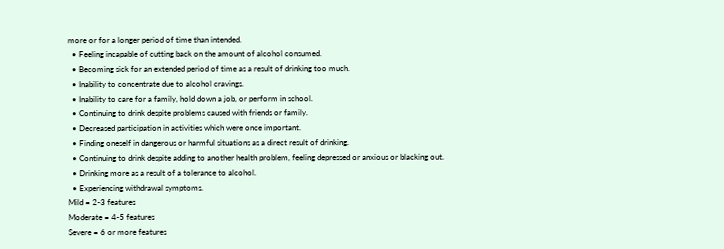more or for a longer period of time than intended.
  • Feeling incapable of cutting back on the amount of alcohol consumed.
  • Becoming sick for an extended period of time as a result of drinking too much.
  • Inability to concentrate due to alcohol cravings.
  • Inability to care for a family, hold down a job, or perform in school.
  • Continuing to drink despite problems caused with friends or family.
  • Decreased participation in activities which were once important.
  • Finding oneself in dangerous or harmful situations as a direct result of drinking.
  • Continuing to drink despite adding to another health problem, feeling depressed or anxious or blacking out.
  • Drinking more as a result of a tolerance to alcohol.
  • Experiencing withdrawal symptoms.
Mild = 2-3 features
Moderate = 4-5 features
Severe = 6 or more features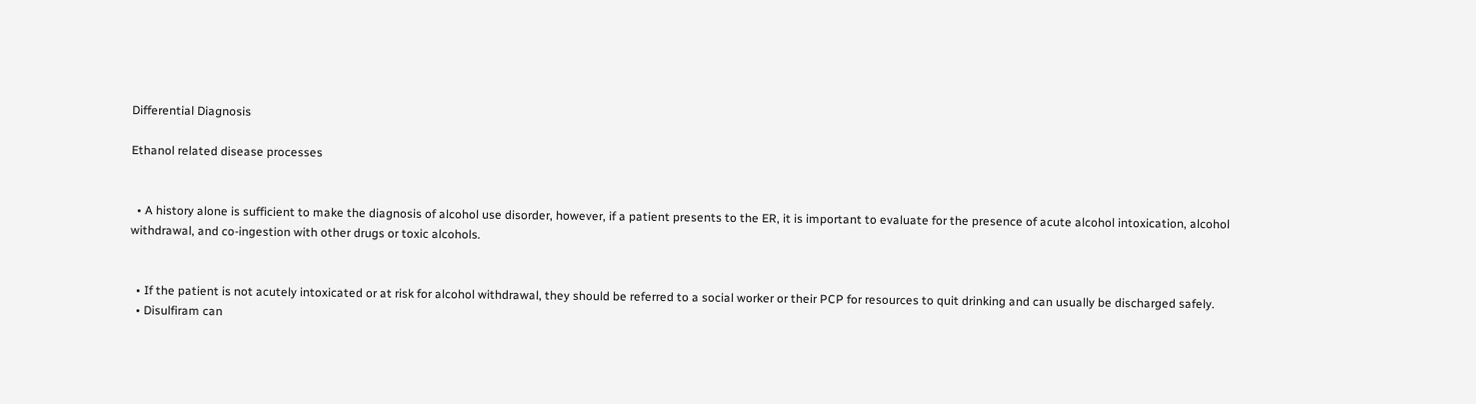Differential Diagnosis

Ethanol related disease processes


  • A history alone is sufficient to make the diagnosis of alcohol use disorder, however, if a patient presents to the ER, it is important to evaluate for the presence of acute alcohol intoxication, alcohol withdrawal, and co-ingestion with other drugs or toxic alcohols.


  • If the patient is not acutely intoxicated or at risk for alcohol withdrawal, they should be referred to a social worker or their PCP for resources to quit drinking and can usually be discharged safely.
  • Disulfiram can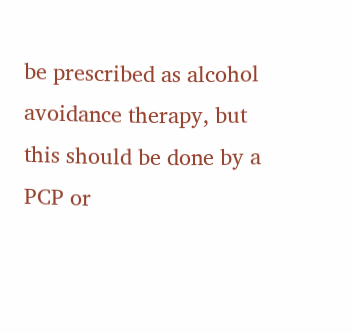be prescribed as alcohol avoidance therapy, but this should be done by a PCP or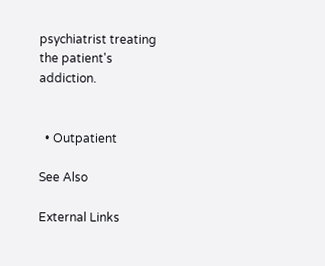psychiatrist treating the patient's addiction.


  • Outpatient

See Also

External Links